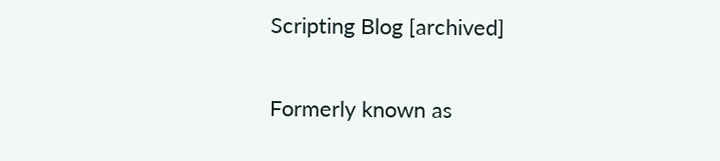Scripting Blog [archived]

Formerly known as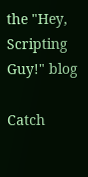the "Hey, Scripting Guy!" blog

Catch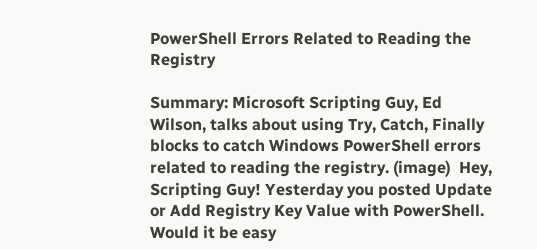PowerShell Errors Related to Reading the Registry

Summary: Microsoft Scripting Guy, Ed Wilson, talks about using Try, Catch, Finally blocks to catch Windows PowerShell errors related to reading the registry. (image)  Hey, Scripting Guy! Yesterday you posted Update or Add Registry Key Value with PowerShell. Would it be easy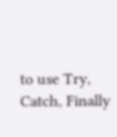to use Try, Catch, Finally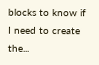blocks to know if I need to create the...